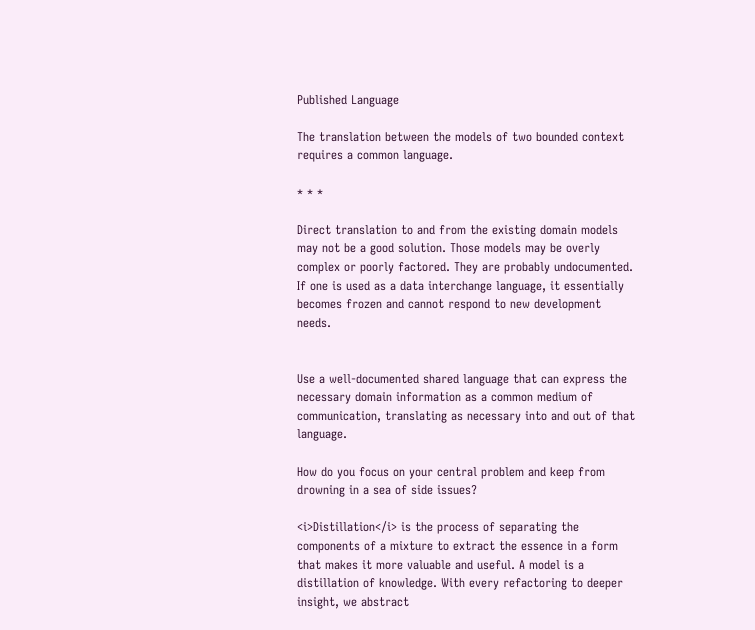Published Language

The translation between the models of two bounded context requires a common language.

* * *

Direct translation to and from the existing domain models may not be a good solution. Those models may be overly complex or poorly factored. They are probably undocumented. If one is used as a data interchange language, it essentially becomes frozen and cannot respond to new development needs.


Use a well-documented shared language that can express the necessary domain information as a common medium of communication, translating as necessary into and out of that language.

How do you focus on your central problem and keep from drowning in a sea of side issues?

<i>Distillation</i> is the process of separating the components of a mixture to extract the essence in a form that makes it more valuable and useful. A model is a distillation of knowledge. With every refactoring to deeper insight, we abstract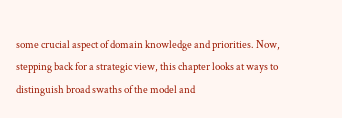some crucial aspect of domain knowledge and priorities. Now, stepping back for a strategic view, this chapter looks at ways to distinguish broad swaths of the model and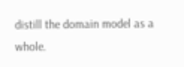distill the domain model as a whole.